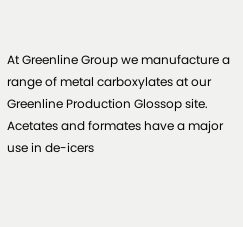At Greenline Group we manufacture a range of metal carboxylates at our Greenline Production Glossop site. Acetates and formates have a major use in de-icers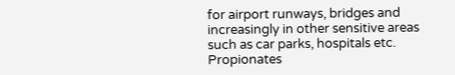for airport runways, bridges and increasingly in other sensitive areas such as car parks, hospitals etc. Propionates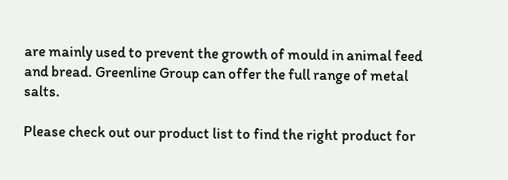are mainly used to prevent the growth of mould in animal feed and bread. Greenline Group can offer the full range of metal salts.

Please check out our product list to find the right product for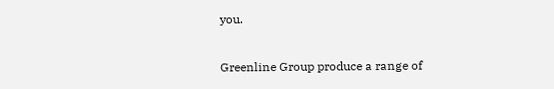you.

Greenline Group produce a range of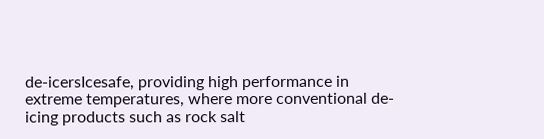de-icersIcesafe, providing high performance in extreme temperatures, where more conventional de-icing products such as rock salt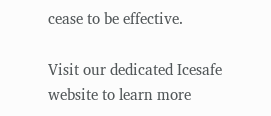cease to be effective.

Visit our dedicated Icesafe website to learn more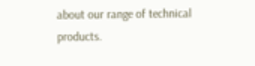about our range of technical products.